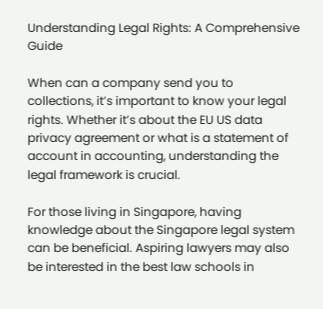Understanding Legal Rights: A Comprehensive Guide

When can a company send you to collections, it’s important to know your legal rights. Whether it’s about the EU US data privacy agreement or what is a statement of account in accounting, understanding the legal framework is crucial.

For those living in Singapore, having knowledge about the Singapore legal system can be beneficial. Aspiring lawyers may also be interested in the best law schools in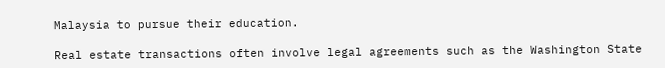Malaysia to pursue their education.

Real estate transactions often involve legal agreements such as the Washington State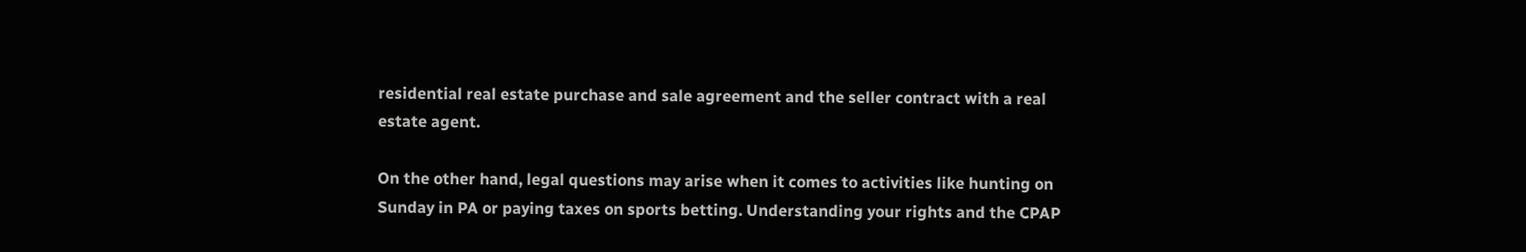residential real estate purchase and sale agreement and the seller contract with a real estate agent.

On the other hand, legal questions may arise when it comes to activities like hunting on Sunday in PA or paying taxes on sports betting. Understanding your rights and the CPAP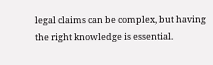legal claims can be complex, but having the right knowledge is essential.